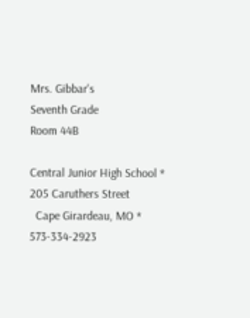Mrs. Gibbar's
Seventh Grade
Room 44B

Central Junior High School * 205 Caruthers Street
  Cape Girardeau, MO * 573-334-2923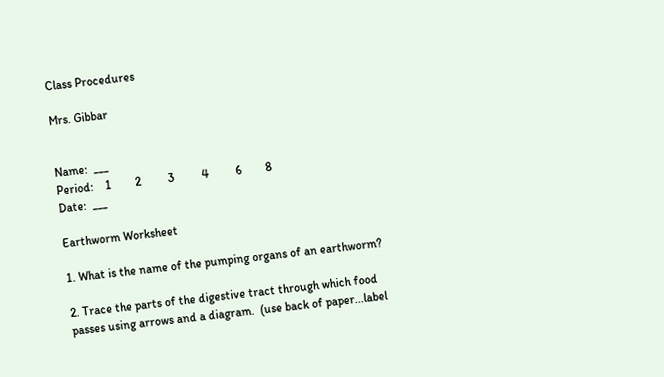Class Procedures

Mrs. Gibbar


Name:  ___
Period:    1        2         3         4         6        8
Date:  ___

Earthworm Worksheet

1. What is the name of the pumping organs of an earthworm?

2. Trace the parts of the digestive tract through which food passes using arrows and a diagram.  (use back of paper...label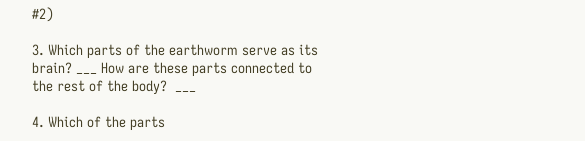#2)

3. Which parts of the earthworm serve as its brain? ___ How are these parts connected to the rest of the body?  ___

4. Which of the parts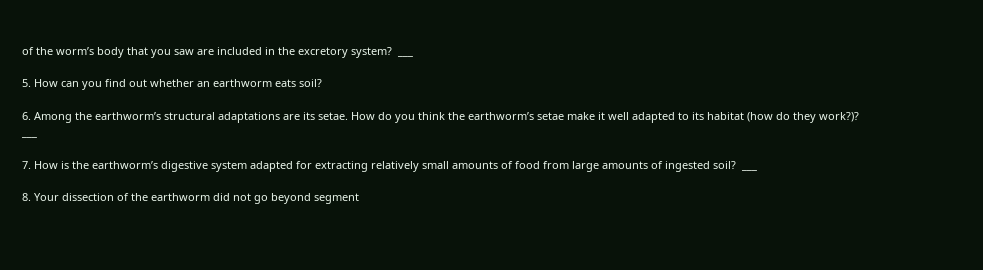of the worm’s body that you saw are included in the excretory system?  ___

5. How can you find out whether an earthworm eats soil?

6. Among the earthworm’s structural adaptations are its setae. How do you think the earthworm’s setae make it well adapted to its habitat (how do they work?)? ___

7. How is the earthworm’s digestive system adapted for extracting relatively small amounts of food from large amounts of ingested soil?  ___

8. Your dissection of the earthworm did not go beyond segment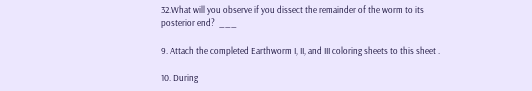32.What will you observe if you dissect the remainder of the worm to its posterior end?  ___

9. Attach the completed Earthworm I, II, and III coloring sheets to this sheet .

10. During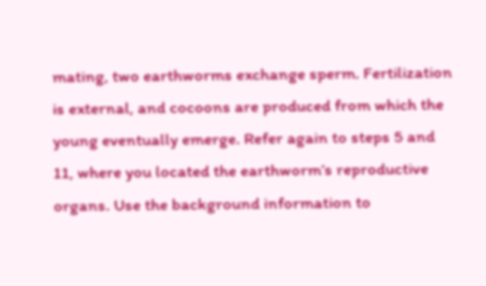mating, two earthworms exchange sperm. Fertilization is external, and cocoons are produced from which the young eventually emerge. Refer again to steps 5 and 11, where you located the earthworm’s reproductive organs. Use the background information to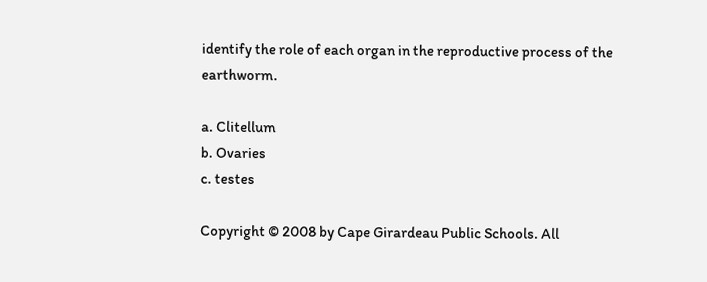identify the role of each organ in the reproductive process of the earthworm.

a. Clitellum
b. Ovaries
c. testes

Copyright © 2008 by Cape Girardeau Public Schools. All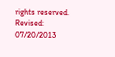rights reserved.
Revised: 07/20/2013